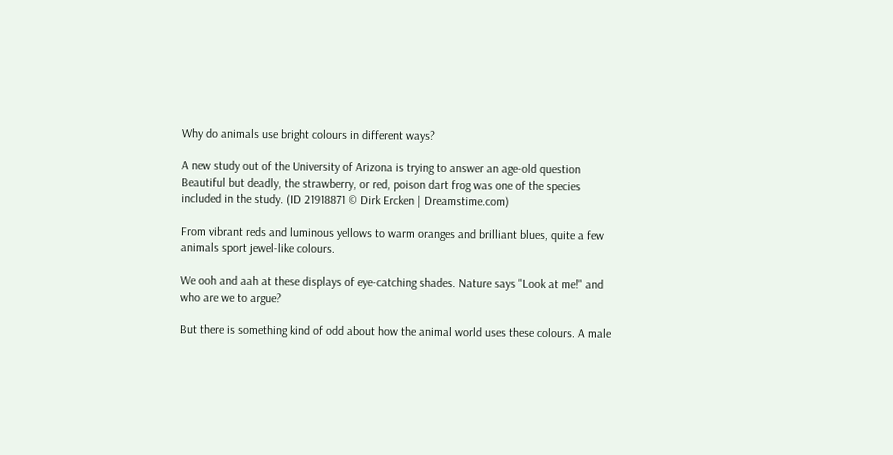Why do animals use bright colours in different ways?

A new study out of the University of Arizona is trying to answer an age-old question
Beautiful but deadly, the strawberry, or red, poison dart frog was one of the species included in the study. (ID 21918871 © Dirk Ercken | Dreamstime.com)

From vibrant reds and luminous yellows to warm oranges and brilliant blues, quite a few animals sport jewel-like colours.

We ooh and aah at these displays of eye-catching shades. Nature says "Look at me!" and who are we to argue?

But there is something kind of odd about how the animal world uses these colours. A male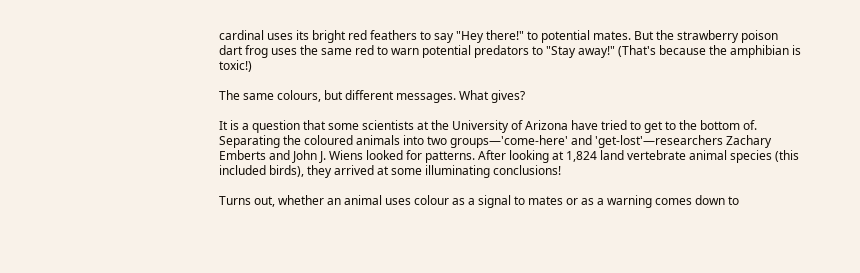cardinal uses its bright red feathers to say "Hey there!" to potential mates. But the strawberry poison dart frog uses the same red to warn potential predators to "Stay away!" (That's because the amphibian is toxic!)

The same colours, but different messages. What gives?

It is a question that some scientists at the University of Arizona have tried to get to the bottom of. Separating the coloured animals into two groups—'come-here' and 'get-lost'—researchers Zachary Emberts and John J. Wiens looked for patterns. After looking at 1,824 land vertebrate animal species (this included birds), they arrived at some illuminating conclusions!

Turns out, whether an animal uses colour as a signal to mates or as a warning comes down to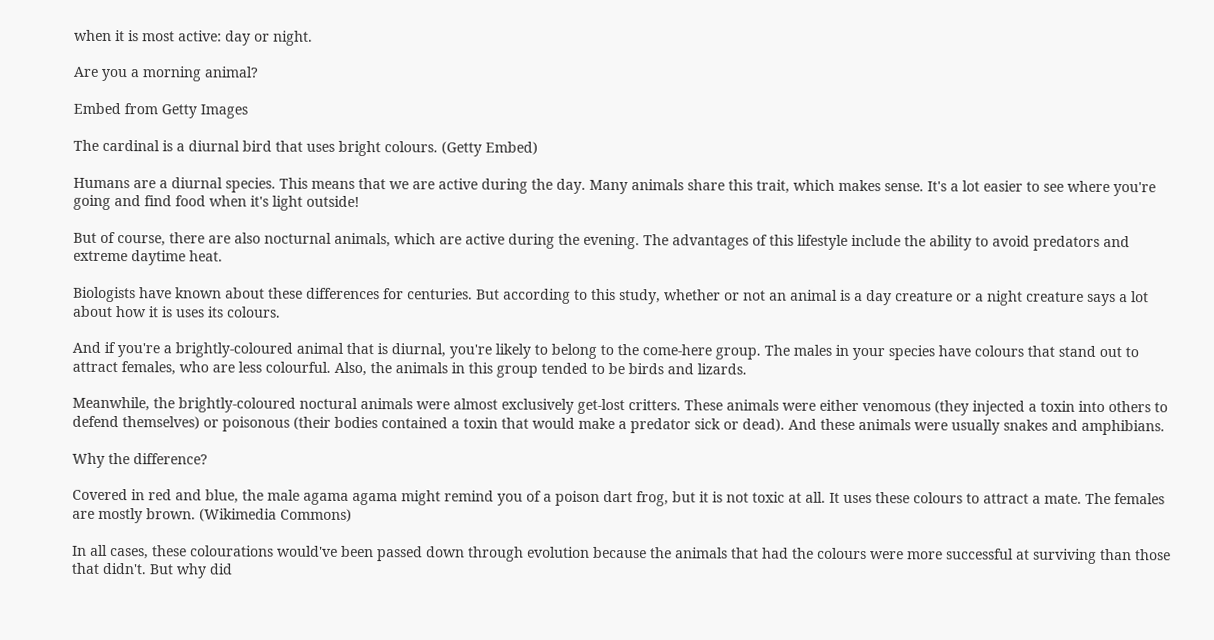when it is most active: day or night.

Are you a morning animal?

Embed from Getty Images

The cardinal is a diurnal bird that uses bright colours. (Getty Embed)

Humans are a diurnal species. This means that we are active during the day. Many animals share this trait, which makes sense. It's a lot easier to see where you're going and find food when it's light outside!

But of course, there are also nocturnal animals, which are active during the evening. The advantages of this lifestyle include the ability to avoid predators and extreme daytime heat.

Biologists have known about these differences for centuries. But according to this study, whether or not an animal is a day creature or a night creature says a lot about how it is uses its colours.

And if you're a brightly-coloured animal that is diurnal, you're likely to belong to the come-here group. The males in your species have colours that stand out to attract females, who are less colourful. Also, the animals in this group tended to be birds and lizards.

Meanwhile, the brightly-coloured noctural animals were almost exclusively get-lost critters. These animals were either venomous (they injected a toxin into others to defend themselves) or poisonous (their bodies contained a toxin that would make a predator sick or dead). And these animals were usually snakes and amphibians.

Why the difference?

Covered in red and blue, the male agama agama might remind you of a poison dart frog, but it is not toxic at all. It uses these colours to attract a mate. The females are mostly brown. (Wikimedia Commons)

In all cases, these colourations would've been passed down through evolution because the animals that had the colours were more successful at surviving than those that didn't. But why did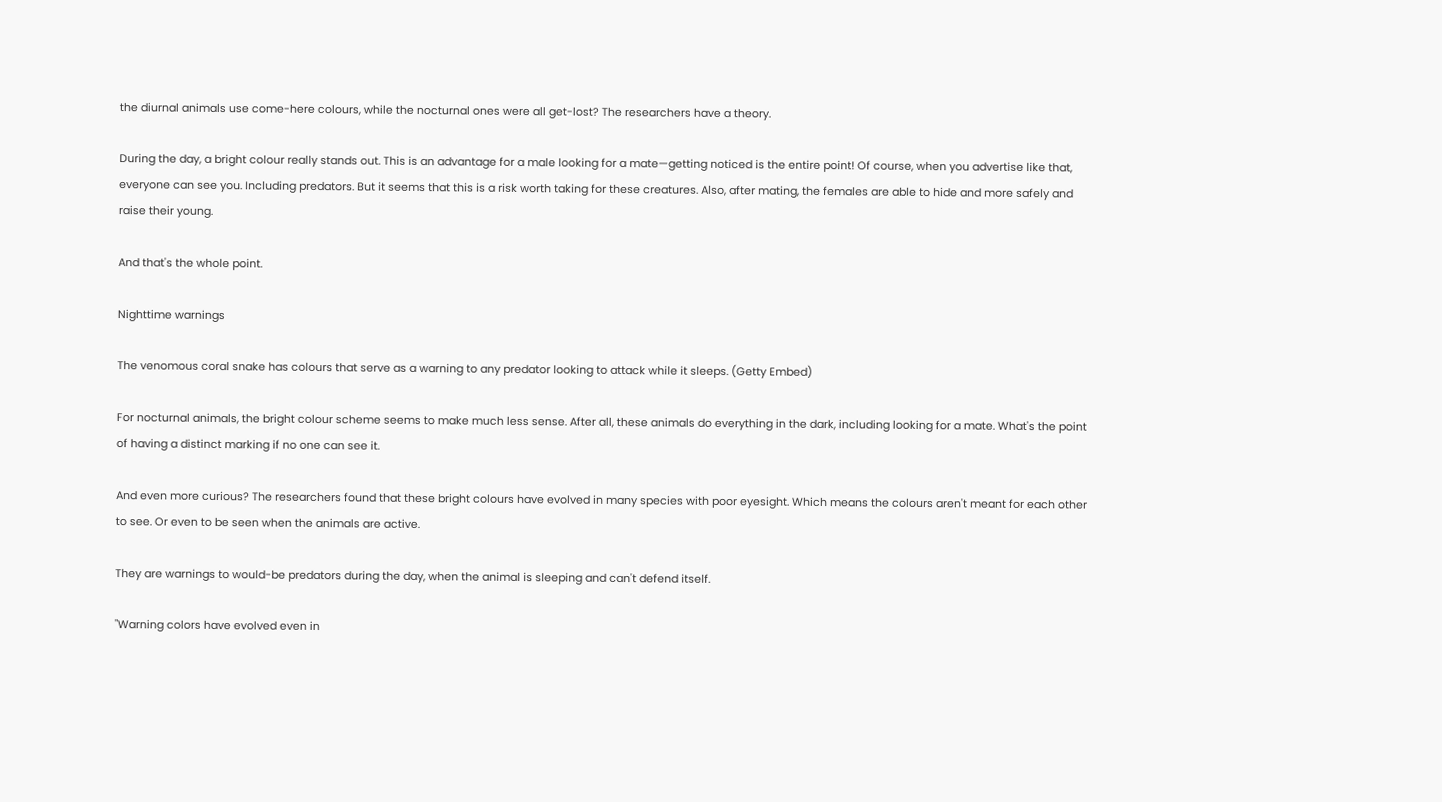the diurnal animals use come-here colours, while the nocturnal ones were all get-lost? The researchers have a theory.

During the day, a bright colour really stands out. This is an advantage for a male looking for a mate—getting noticed is the entire point! Of course, when you advertise like that, everyone can see you. Including predators. But it seems that this is a risk worth taking for these creatures. Also, after mating, the females are able to hide and more safely and raise their young.

And that's the whole point.

Nighttime warnings

The venomous coral snake has colours that serve as a warning to any predator looking to attack while it sleeps. (Getty Embed)

For nocturnal animals, the bright colour scheme seems to make much less sense. After all, these animals do everything in the dark, including looking for a mate. What's the point of having a distinct marking if no one can see it.

And even more curious? The researchers found that these bright colours have evolved in many species with poor eyesight. Which means the colours aren't meant for each other to see. Or even to be seen when the animals are active.

They are warnings to would-be predators during the day, when the animal is sleeping and can't defend itself.

"Warning colors have evolved even in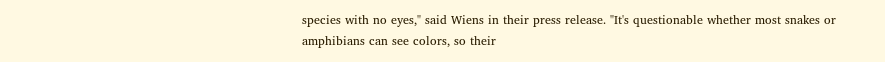species with no eyes," said Wiens in their press release. "It's questionable whether most snakes or amphibians can see colors, so their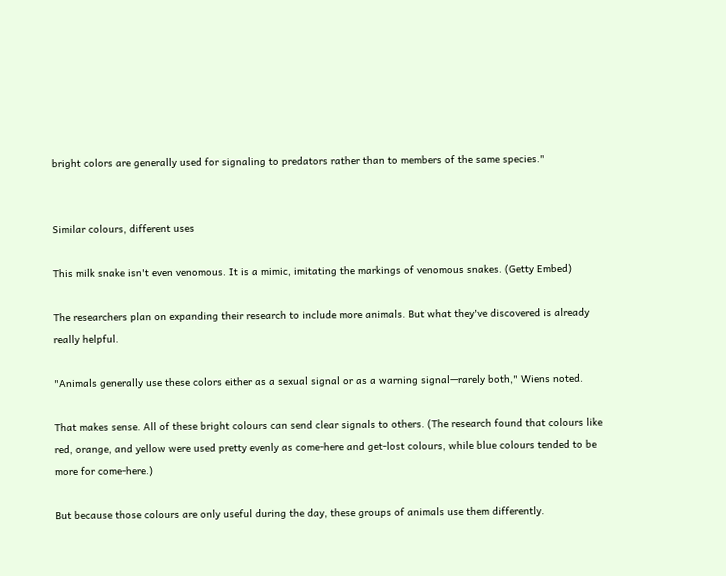bright colors are generally used for signaling to predators rather than to members of the same species."


Similar colours, different uses

This milk snake isn't even venomous. It is a mimic, imitating the markings of venomous snakes. (Getty Embed)

The researchers plan on expanding their research to include more animals. But what they've discovered is already really helpful.

"Animals generally use these colors either as a sexual signal or as a warning signal—rarely both," Wiens noted.

That makes sense. All of these bright colours can send clear signals to others. (The research found that colours like red, orange, and yellow were used pretty evenly as come-here and get-lost colours, while blue colours tended to be more for come-here.)

But because those colours are only useful during the day, these groups of animals use them differently.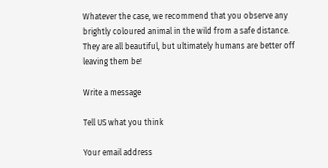Whatever the case, we recommend that you observe any brightly coloured animal in the wild from a safe distance. They are all beautiful, but ultimately humans are better off leaving them be!

Write a message

Tell US what you think

Your email address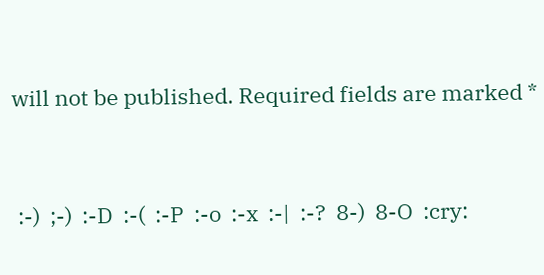will not be published. Required fields are marked *


 :-)  ;-)  :-D  :-(  :-P  :-o  :-x  :-|  :-?  8-)  8-O  :cry: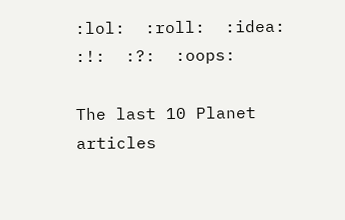:lol:  :roll:  :idea:  :!:  :?:  :oops:

The last 10 Planet articles